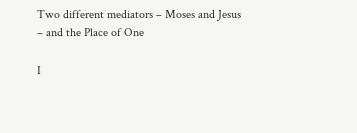Two different mediators – Moses and Jesus – and the Place of One

I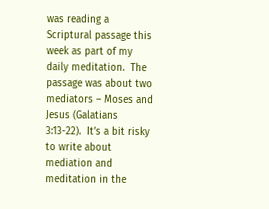was reading a Scriptural passage this week as part of my daily meditation.  The passage was about two mediators – Moses and Jesus (Galatians 3:13-22).  It’s a bit risky to write about mediation and meditation in the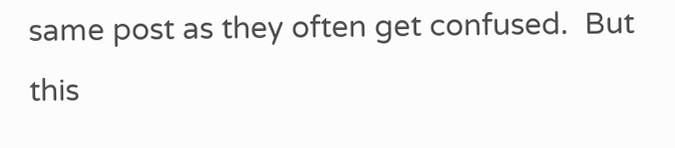same post as they often get confused.  But this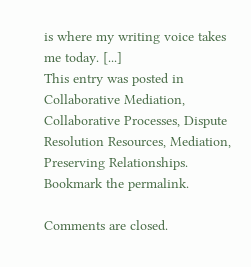is where my writing voice takes me today. [...]
This entry was posted in Collaborative Mediation, Collaborative Processes, Dispute Resolution Resources, Mediation, Preserving Relationships. Bookmark the permalink.

Comments are closed.